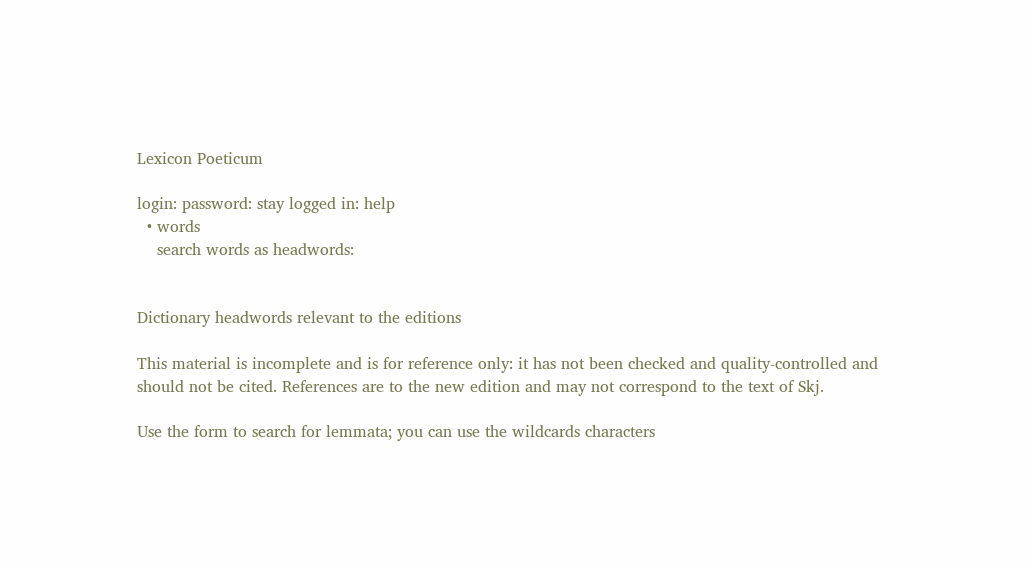Lexicon Poeticum

login: password: stay logged in: help
  • words
    search words as headwords:


Dictionary headwords relevant to the editions

This material is incomplete and is for reference only: it has not been checked and quality-controlled and should not be cited. References are to the new edition and may not correspond to the text of Skj.

Use the form to search for lemmata; you can use the wildcards characters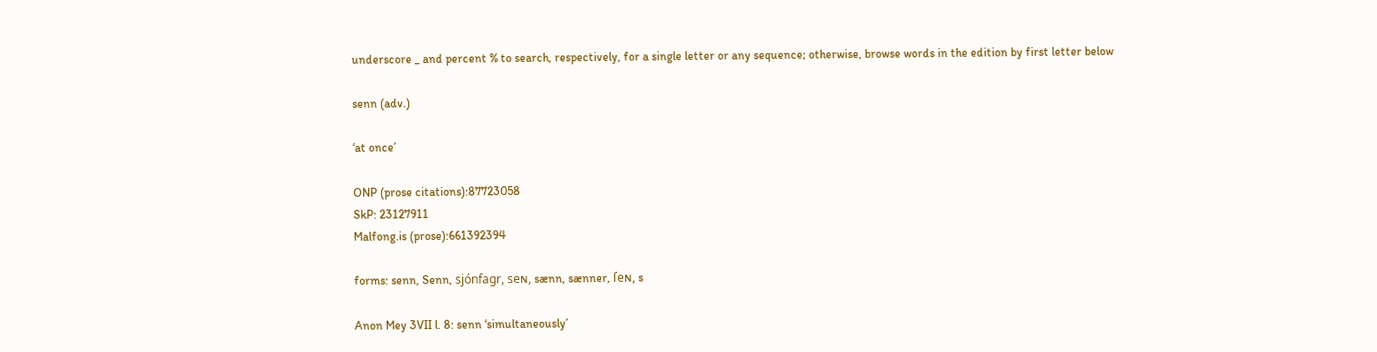underscore _ and percent % to search, respectively, for a single letter or any sequence; otherwise, browse words in the edition by first letter below

senn (adv.)

‘at once’

ONP (prose citations):87723058
SkP: 23127911
Malfong.is (prose):661392394

forms: senn, Senn, sjónfagr, seɴ, sænn, sænner, ſeɴ, s

Anon Mey 3VII l. 8: senn ‘simultaneously’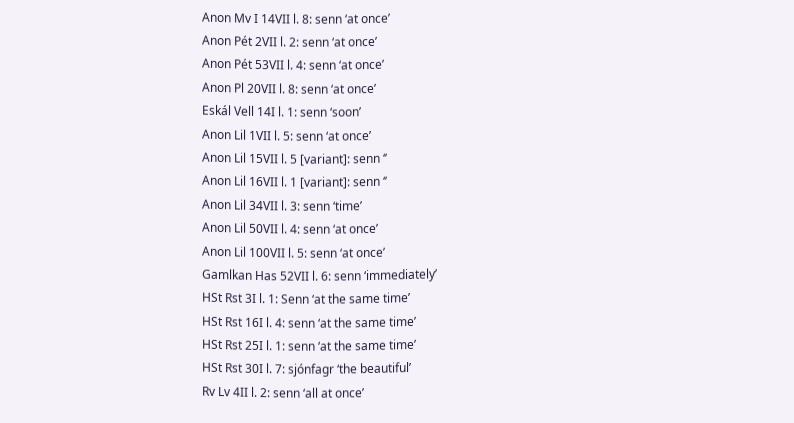Anon Mv I 14VII l. 8: senn ‘at once’
Anon Pét 2VII l. 2: senn ‘at once’
Anon Pét 53VII l. 4: senn ‘at once’
Anon Pl 20VII l. 8: senn ‘at once’
Eskál Vell 14I l. 1: senn ‘soon’
Anon Lil 1VII l. 5: senn ‘at once’
Anon Lil 15VII l. 5 [variant]: senn ‘’
Anon Lil 16VII l. 1 [variant]: senn ‘’
Anon Lil 34VII l. 3: senn ‘time’
Anon Lil 50VII l. 4: senn ‘at once’
Anon Lil 100VII l. 5: senn ‘at once’
Gamlkan Has 52VII l. 6: senn ‘immediately’
HSt Rst 3I l. 1: Senn ‘at the same time’
HSt Rst 16I l. 4: senn ‘at the same time’
HSt Rst 25I l. 1: senn ‘at the same time’
HSt Rst 30I l. 7: sjónfagr ‘the beautiful’
Rv Lv 4II l. 2: senn ‘all at once’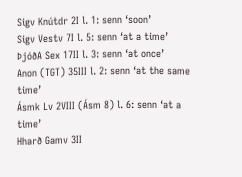Sigv Knútdr 2I l. 1: senn ‘soon’
Sigv Vestv 7I l. 5: senn ‘at a time’
ÞjóðA Sex 17II l. 3: senn ‘at once’
Anon (TGT) 35III l. 2: senn ‘at the same time’
Ásmk Lv 2VIII (Ásm 8) l. 6: senn ‘at a time’
Hharð Gamv 3II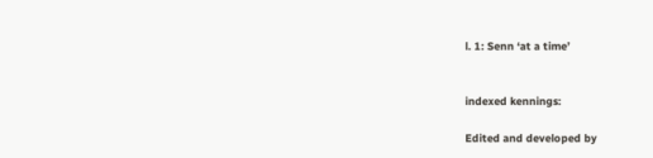l. 1: Senn ‘at a time’


indexed kennings:

Edited and developed by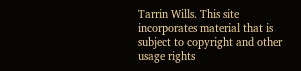Tarrin Wills. This site incorporates material that is subject to copyright and other usage rights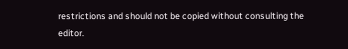restrictions and should not be copied without consulting the editor.